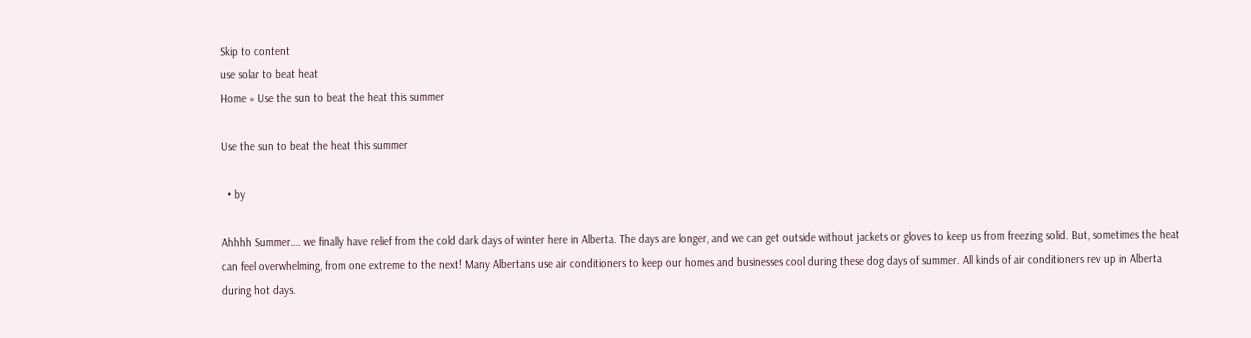Skip to content
use solar to beat heat
Home » Use the sun to beat the heat this summer

Use the sun to beat the heat this summer

  • by

Ahhhh Summer…. we finally have relief from the cold dark days of winter here in Alberta. The days are longer, and we can get outside without jackets or gloves to keep us from freezing solid. But, sometimes the heat can feel overwhelming, from one extreme to the next! Many Albertans use air conditioners to keep our homes and businesses cool during these dog days of summer. All kinds of air conditioners rev up in Alberta during hot days.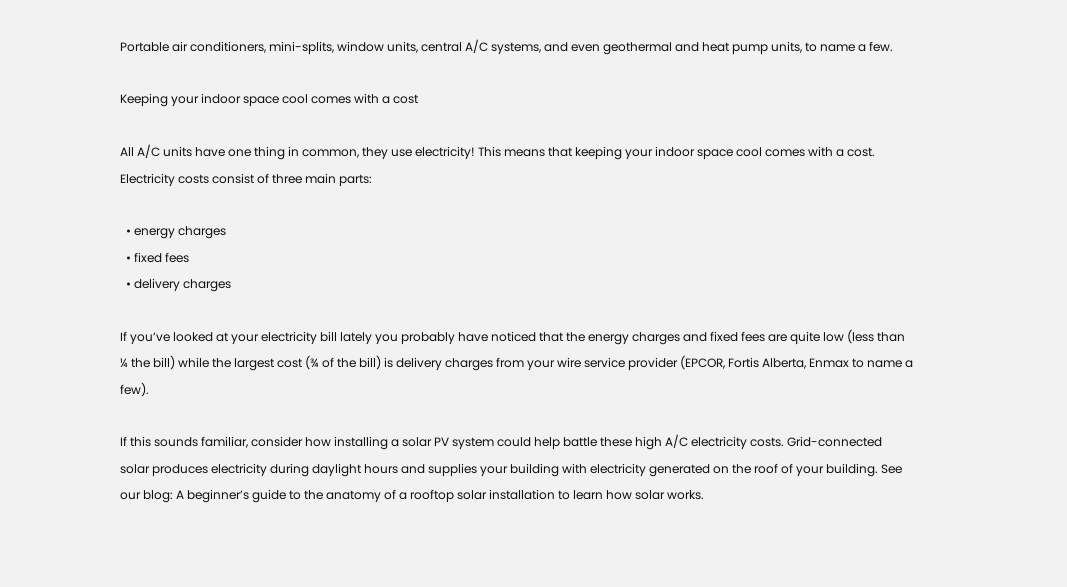Portable air conditioners, mini-splits, window units, central A/C systems, and even geothermal and heat pump units, to name a few.

Keeping your indoor space cool comes with a cost

All A/C units have one thing in common, they use electricity! This means that keeping your indoor space cool comes with a cost. Electricity costs consist of three main parts:

  • energy charges
  • fixed fees
  • delivery charges

If you’ve looked at your electricity bill lately you probably have noticed that the energy charges and fixed fees are quite low (less than ¼ the bill) while the largest cost (¾ of the bill) is delivery charges from your wire service provider (EPCOR, Fortis Alberta, Enmax to name a few).

If this sounds familiar, consider how installing a solar PV system could help battle these high A/C electricity costs. Grid-connected solar produces electricity during daylight hours and supplies your building with electricity generated on the roof of your building. See our blog: A beginner’s guide to the anatomy of a rooftop solar installation to learn how solar works.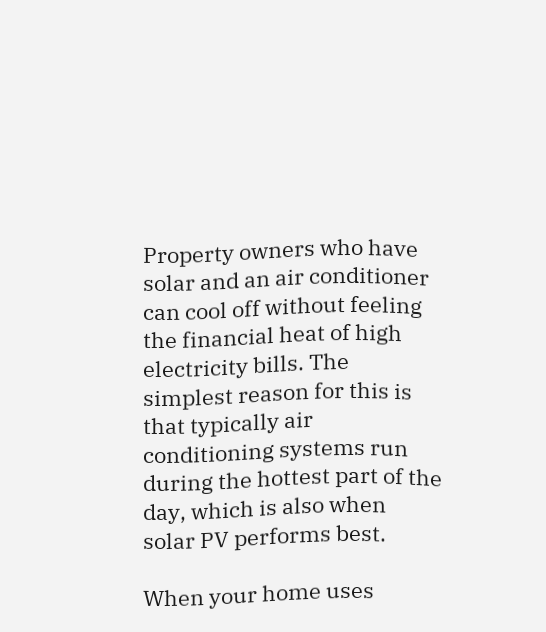Property owners who have solar and an air conditioner can cool off without feeling the financial heat of high electricity bills. The simplest reason for this is that typically air conditioning systems run during the hottest part of the day, which is also when solar PV performs best.

When your home uses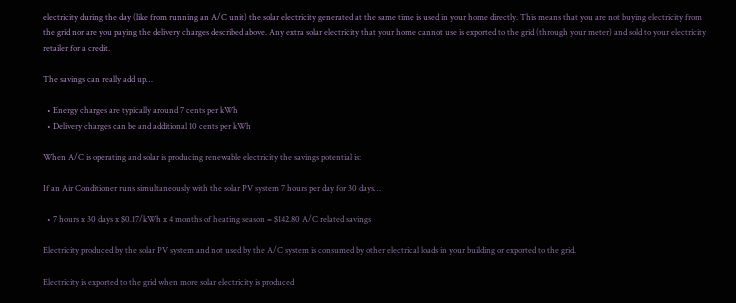electricity during the day (like from running an A/C unit) the solar electricity generated at the same time is used in your home directly. This means that you are not buying electricity from the grid nor are you paying the delivery charges described above. Any extra solar electricity that your home cannot use is exported to the grid (through your meter) and sold to your electricity retailer for a credit.

The savings can really add up…

  • Energy charges are typically around 7 cents per kWh
  • Delivery charges can be and additional 10 cents per kWh

When A/C is operating and solar is producing renewable electricity the savings potential is:

If an Air Conditioner runs simultaneously with the solar PV system 7 hours per day for 30 days…

  • 7 hours x 30 days x $0.17/kWh x 4 months of heating season = $142.80 A/C related savings

Electricity produced by the solar PV system and not used by the A/C system is consumed by other electrical loads in your building or exported to the grid.

Electricity is exported to the grid when more solar electricity is produced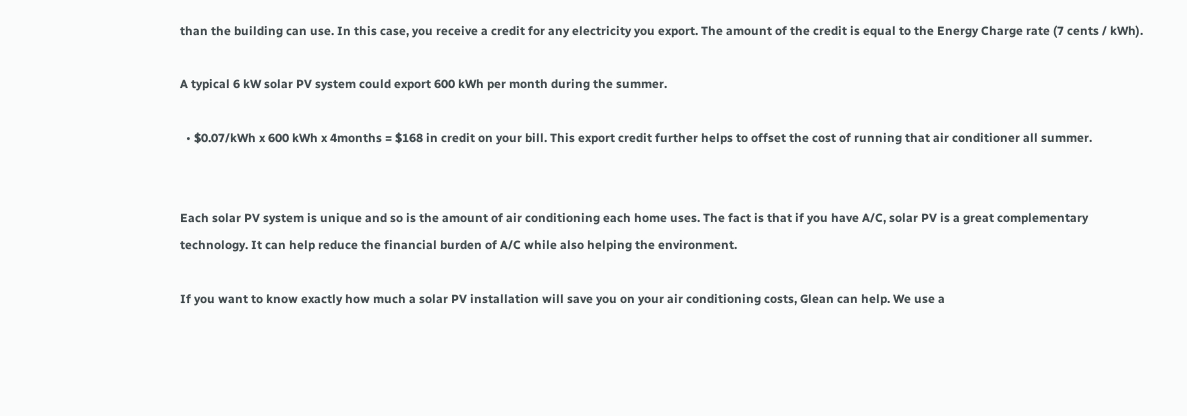than the building can use. In this case, you receive a credit for any electricity you export. The amount of the credit is equal to the Energy Charge rate (7 cents / kWh).

A typical 6 kW solar PV system could export 600 kWh per month during the summer.

  • $0.07/kWh x 600 kWh x 4months = $168 in credit on your bill. This export credit further helps to offset the cost of running that air conditioner all summer.


Each solar PV system is unique and so is the amount of air conditioning each home uses. The fact is that if you have A/C, solar PV is a great complementary technology. It can help reduce the financial burden of A/C while also helping the environment.

If you want to know exactly how much a solar PV installation will save you on your air conditioning costs, Glean can help. We use a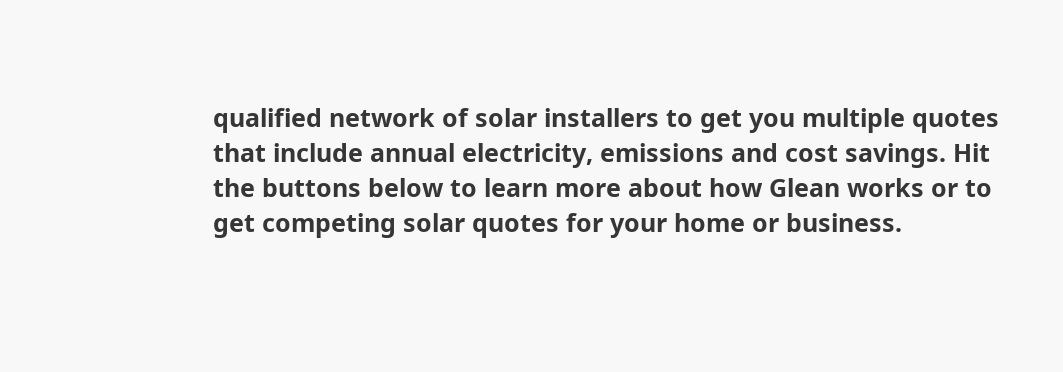qualified network of solar installers to get you multiple quotes that include annual electricity, emissions and cost savings. Hit the buttons below to learn more about how Glean works or to get competing solar quotes for your home or business.